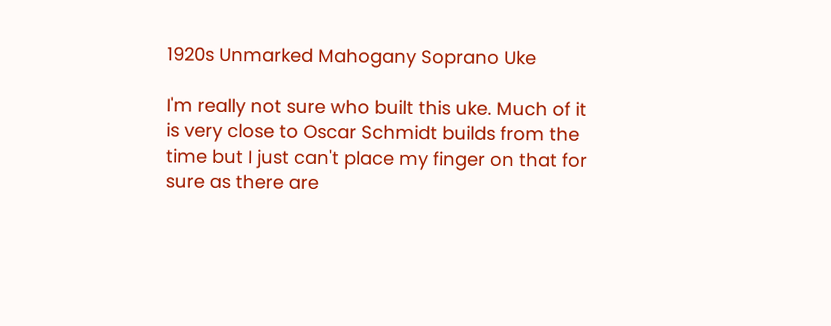1920s Unmarked Mahogany Soprano Uke

I'm really not sure who built this uke. Much of it is very close to Oscar Schmidt builds from the time but I just can't place my finger on that for sure as there are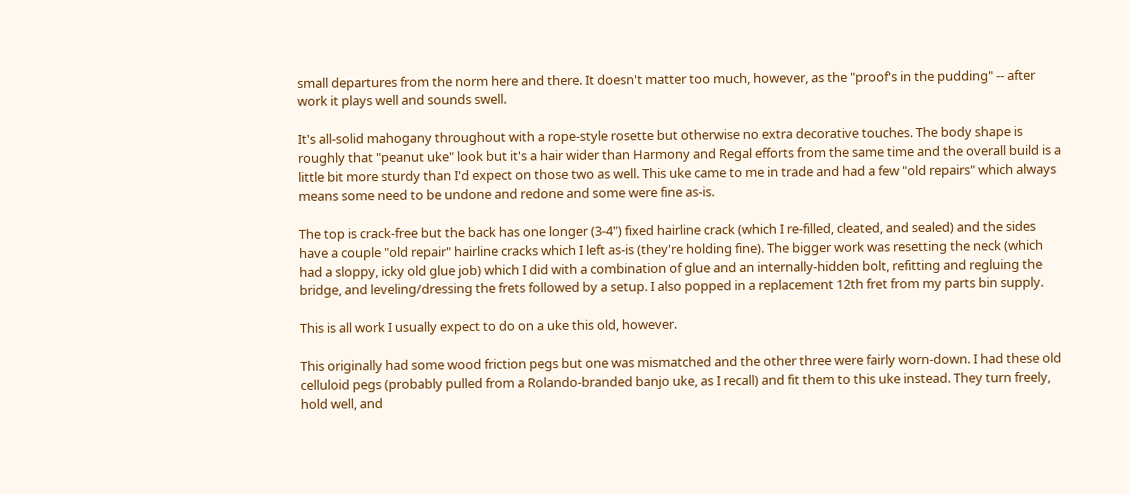small departures from the norm here and there. It doesn't matter too much, however, as the "proof's in the pudding" -- after work it plays well and sounds swell.

It's all-solid mahogany throughout with a rope-style rosette but otherwise no extra decorative touches. The body shape is roughly that "peanut uke" look but it's a hair wider than Harmony and Regal efforts from the same time and the overall build is a little bit more sturdy than I'd expect on those two as well. This uke came to me in trade and had a few "old repairs" which always means some need to be undone and redone and some were fine as-is.

The top is crack-free but the back has one longer (3-4") fixed hairline crack (which I re-filled, cleated, and sealed) and the sides have a couple "old repair" hairline cracks which I left as-is (they're holding fine). The bigger work was resetting the neck (which had a sloppy, icky old glue job) which I did with a combination of glue and an internally-hidden bolt, refitting and regluing the bridge, and leveling/dressing the frets followed by a setup. I also popped in a replacement 12th fret from my parts bin supply.

This is all work I usually expect to do on a uke this old, however.

This originally had some wood friction pegs but one was mismatched and the other three were fairly worn-down. I had these old celluloid pegs (probably pulled from a Rolando-branded banjo uke, as I recall) and fit them to this uke instead. They turn freely, hold well, and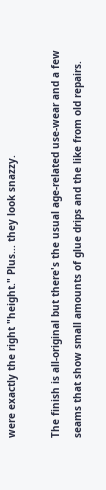were exactly the right "height." Plus... they look snazzy.

The finish is all-original but there's the usual age-related use-wear and a few seams that show small amounts of glue drips and the like from old repairs.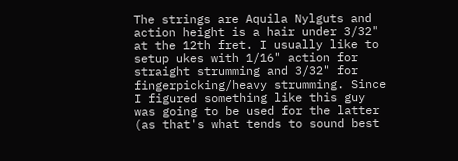The strings are Aquila Nylguts and action height is a hair under 3/32" at the 12th fret. I usually like to setup ukes with 1/16" action for straight strumming and 3/32" for fingerpicking/heavy strumming. Since I figured something like this guy was going to be used for the latter (as that's what tends to sound best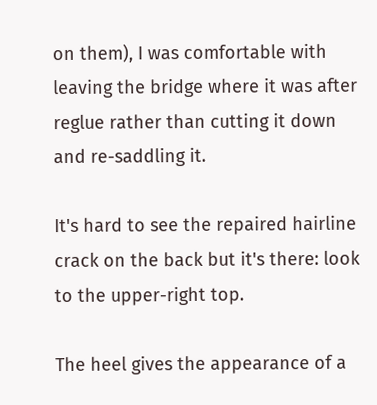on them), I was comfortable with leaving the bridge where it was after reglue rather than cutting it down and re-saddling it.

It's hard to see the repaired hairline crack on the back but it's there: look to the upper-right top.

The heel gives the appearance of a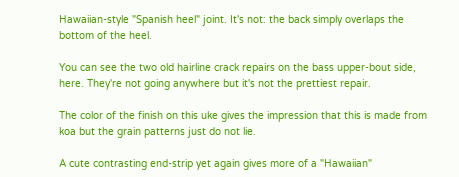Hawaiian-style "Spanish heel" joint. It's not: the back simply overlaps the bottom of the heel.

You can see the two old hairline crack repairs on the bass upper-bout side, here. They're not going anywhere but it's not the prettiest repair.

The color of the finish on this uke gives the impression that this is made from koa but the grain patterns just do not lie.

A cute contrasting end-strip yet again gives more of a "Hawaiian"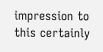impression to this certainly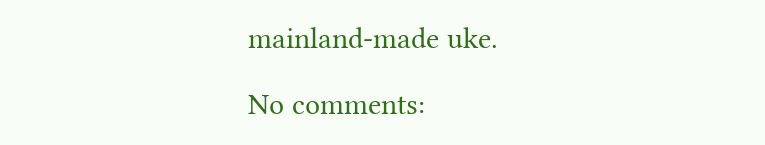mainland-made uke.

No comments: